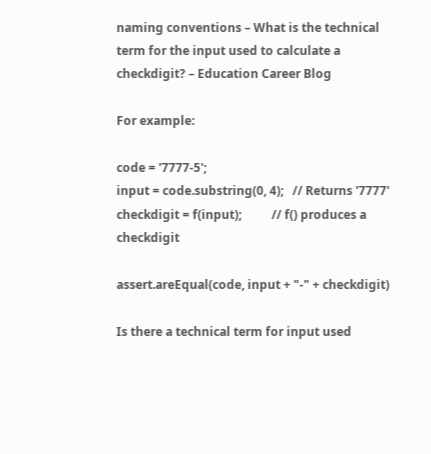naming conventions – What is the technical term for the input used to calculate a checkdigit? – Education Career Blog

For example:

code = '7777-5';
input = code.substring(0, 4);   // Returns '7777'
checkdigit = f(input);          // f() produces a checkdigit

assert.areEqual(code, input + "-" + checkdigit)

Is there a technical term for input used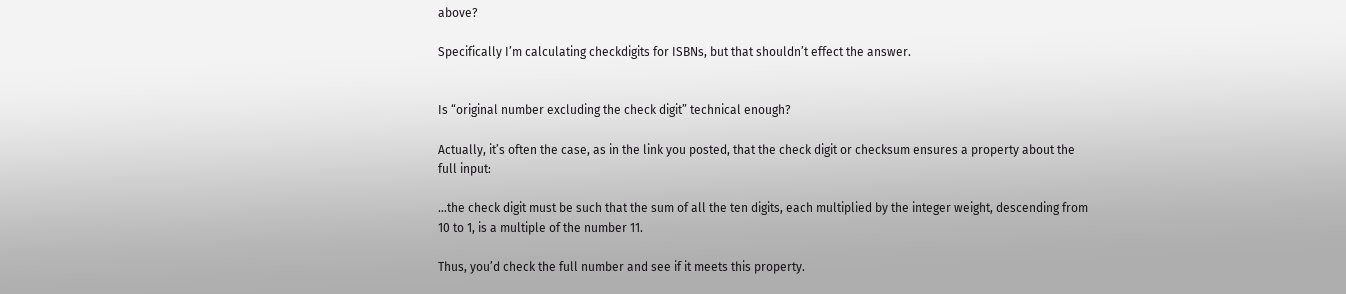above?

Specifically I’m calculating checkdigits for ISBNs, but that shouldn’t effect the answer.


Is “original number excluding the check digit” technical enough?

Actually, it’s often the case, as in the link you posted, that the check digit or checksum ensures a property about the full input:

…the check digit must be such that the sum of all the ten digits, each multiplied by the integer weight, descending from 10 to 1, is a multiple of the number 11.

Thus, you’d check the full number and see if it meets this property.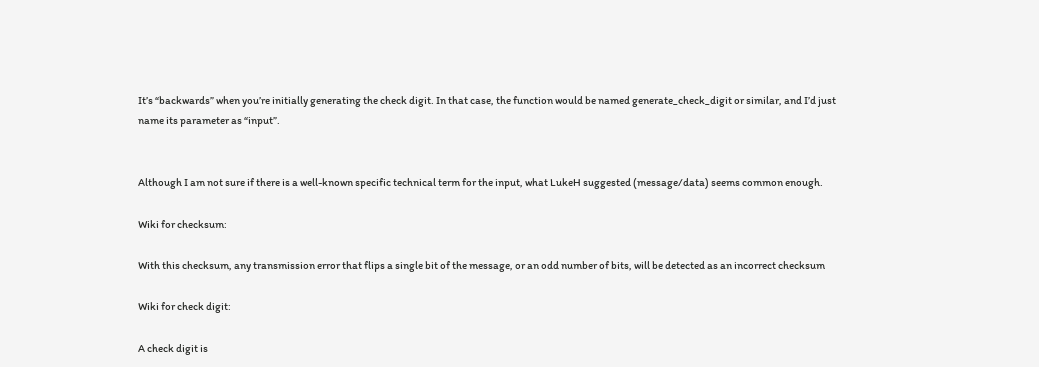It’s “backwards” when you’re initially generating the check digit. In that case, the function would be named generate_check_digit or similar, and I’d just name its parameter as “input”.


Although I am not sure if there is a well-known specific technical term for the input, what LukeH suggested (message/data) seems common enough.

Wiki for checksum:

With this checksum, any transmission error that flips a single bit of the message, or an odd number of bits, will be detected as an incorrect checksum

Wiki for check digit:

A check digit is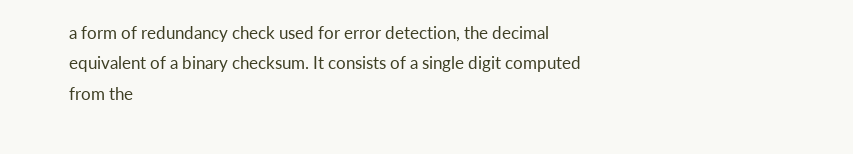a form of redundancy check used for error detection, the decimal equivalent of a binary checksum. It consists of a single digit computed from the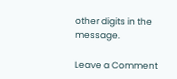other digits in the message.

Leave a Comment